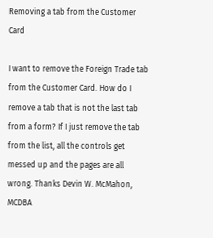Removing a tab from the Customer Card

I want to remove the Foreign Trade tab from the Customer Card. How do I remove a tab that is not the last tab from a form? If I just remove the tab from the list, all the controls get messed up and the pages are all wrong. Thanks Devin W. McMahon, MCDBA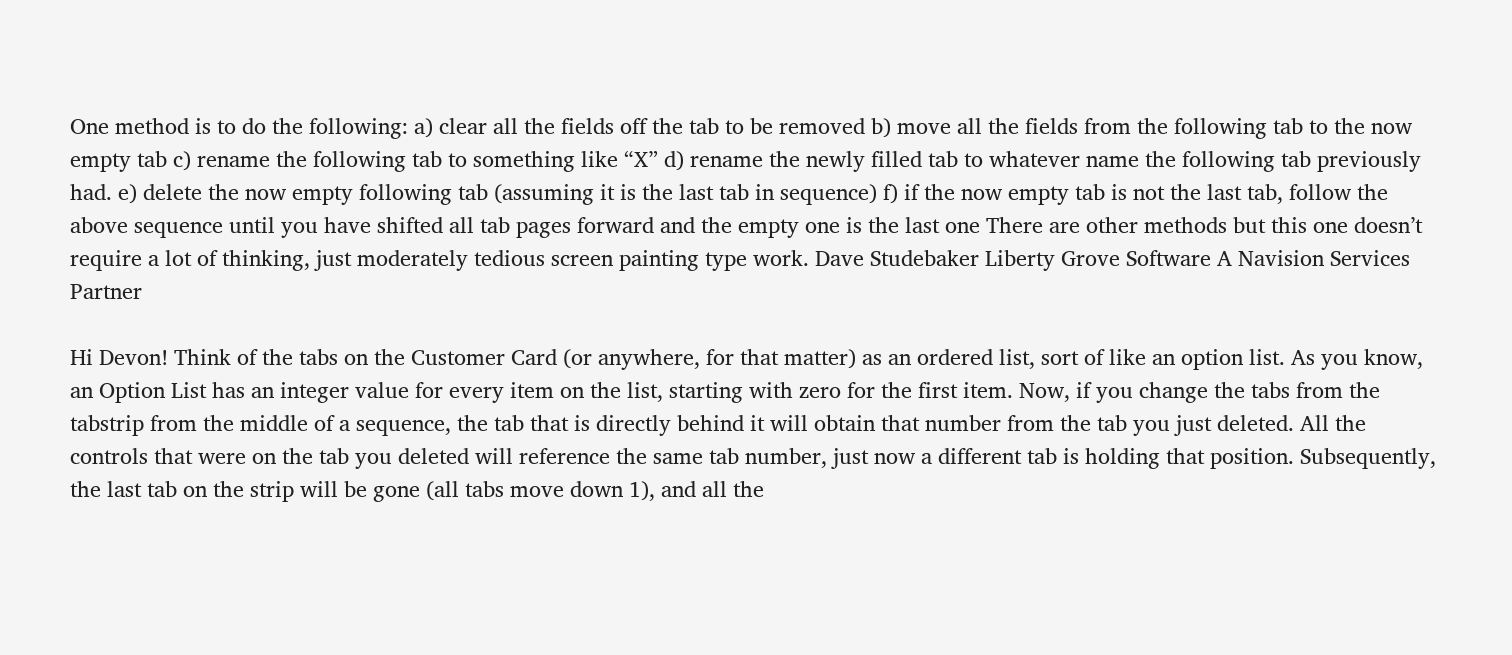One method is to do the following: a) clear all the fields off the tab to be removed b) move all the fields from the following tab to the now empty tab c) rename the following tab to something like “X” d) rename the newly filled tab to whatever name the following tab previously had. e) delete the now empty following tab (assuming it is the last tab in sequence) f) if the now empty tab is not the last tab, follow the above sequence until you have shifted all tab pages forward and the empty one is the last one There are other methods but this one doesn’t require a lot of thinking, just moderately tedious screen painting type work. Dave Studebaker Liberty Grove Software A Navision Services Partner

Hi Devon! Think of the tabs on the Customer Card (or anywhere, for that matter) as an ordered list, sort of like an option list. As you know, an Option List has an integer value for every item on the list, starting with zero for the first item. Now, if you change the tabs from the tabstrip from the middle of a sequence, the tab that is directly behind it will obtain that number from the tab you just deleted. All the controls that were on the tab you deleted will reference the same tab number, just now a different tab is holding that position. Subsequently, the last tab on the strip will be gone (all tabs move down 1), and all the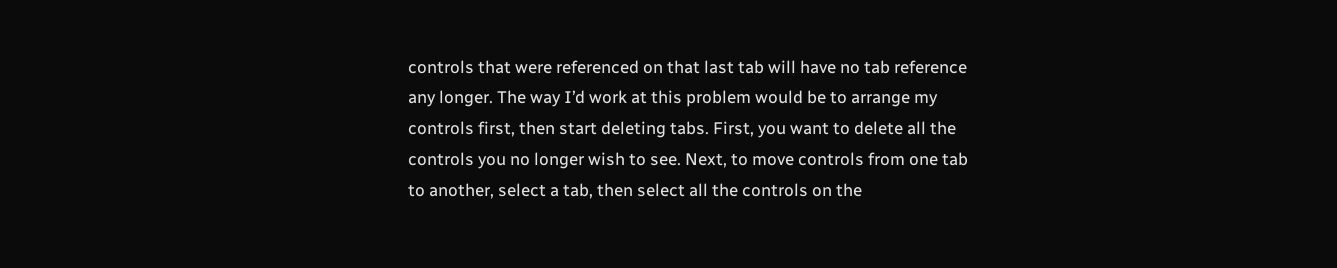controls that were referenced on that last tab will have no tab reference any longer. The way I’d work at this problem would be to arrange my controls first, then start deleting tabs. First, you want to delete all the controls you no longer wish to see. Next, to move controls from one tab to another, select a tab, then select all the controls on the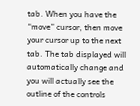tab. When you have the “move” cursor, then move your cursor up to the next tab. The tab displayed will automatically change and you will actually see the outline of the controls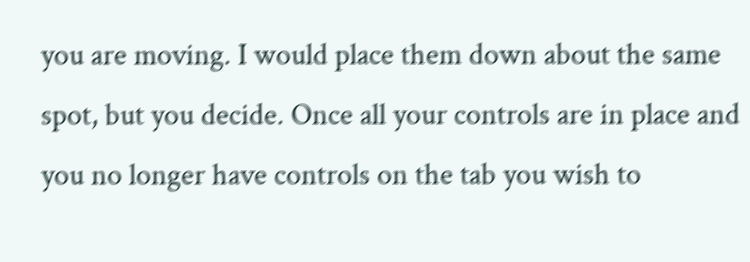you are moving. I would place them down about the same spot, but you decide. Once all your controls are in place and you no longer have controls on the tab you wish to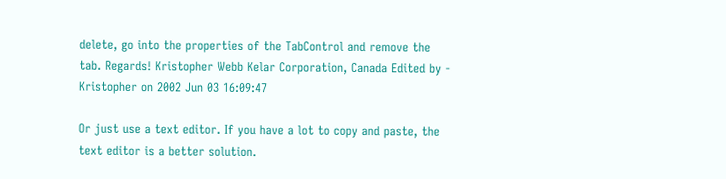delete, go into the properties of the TabControl and remove the tab. Regards! Kristopher Webb Kelar Corporation, Canada Edited by - Kristopher on 2002 Jun 03 16:09:47

Or just use a text editor. If you have a lot to copy and paste, the text editor is a better solution.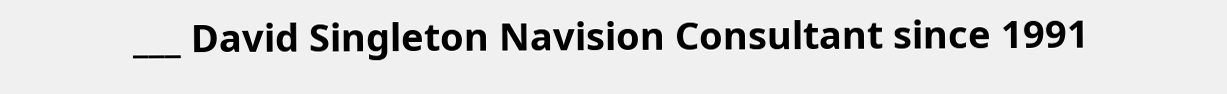___ David Singleton Navision Consultant since 1991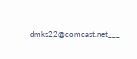dmks22@comcast.net___